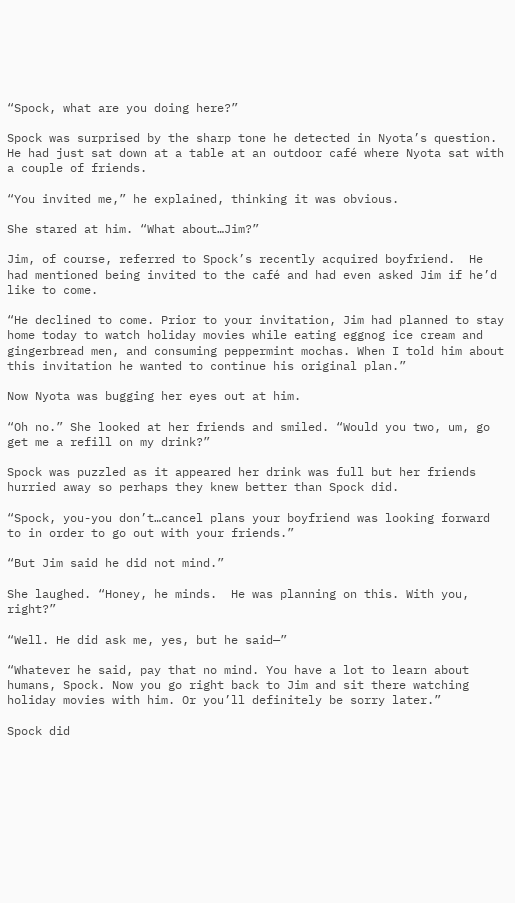“Spock, what are you doing here?”

Spock was surprised by the sharp tone he detected in Nyota’s question. He had just sat down at a table at an outdoor café where Nyota sat with a couple of friends.

“You invited me,” he explained, thinking it was obvious.

She stared at him. “What about…Jim?”

Jim, of course, referred to Spock’s recently acquired boyfriend.  He had mentioned being invited to the café and had even asked Jim if he’d like to come.

“He declined to come. Prior to your invitation, Jim had planned to stay home today to watch holiday movies while eating eggnog ice cream and gingerbread men, and consuming peppermint mochas. When I told him about this invitation he wanted to continue his original plan.”

Now Nyota was bugging her eyes out at him.

“Oh no.” She looked at her friends and smiled. “Would you two, um, go get me a refill on my drink?”

Spock was puzzled as it appeared her drink was full but her friends hurried away so perhaps they knew better than Spock did.

“Spock, you-you don’t…cancel plans your boyfriend was looking forward to in order to go out with your friends.”

“But Jim said he did not mind.”

She laughed. “Honey, he minds.  He was planning on this. With you, right?”

“Well. He did ask me, yes, but he said—”

“Whatever he said, pay that no mind. You have a lot to learn about humans, Spock. Now you go right back to Jim and sit there watching holiday movies with him. Or you’ll definitely be sorry later.”

Spock did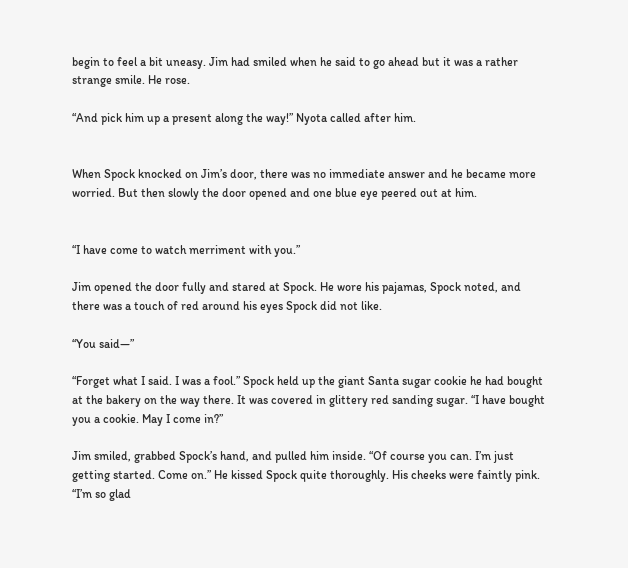begin to feel a bit uneasy. Jim had smiled when he said to go ahead but it was a rather strange smile. He rose.

“And pick him up a present along the way!” Nyota called after him.


When Spock knocked on Jim’s door, there was no immediate answer and he became more worried. But then slowly the door opened and one blue eye peered out at him.


“I have come to watch merriment with you.”

Jim opened the door fully and stared at Spock. He wore his pajamas, Spock noted, and there was a touch of red around his eyes Spock did not like.

“You said—”

“Forget what I said. I was a fool.” Spock held up the giant Santa sugar cookie he had bought at the bakery on the way there. It was covered in glittery red sanding sugar. “I have bought you a cookie. May I come in?”

Jim smiled, grabbed Spock’s hand, and pulled him inside. “Of course you can. I’m just getting started. Come on.” He kissed Spock quite thoroughly. His cheeks were faintly pink. “I’m so glad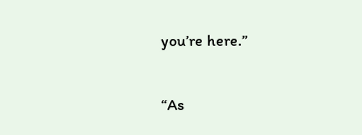you’re here.”

“As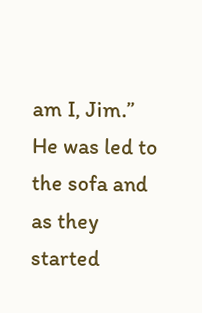am I, Jim.” He was led to the sofa and as they started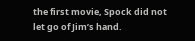the first movie, Spock did not let go of Jim’s hand.